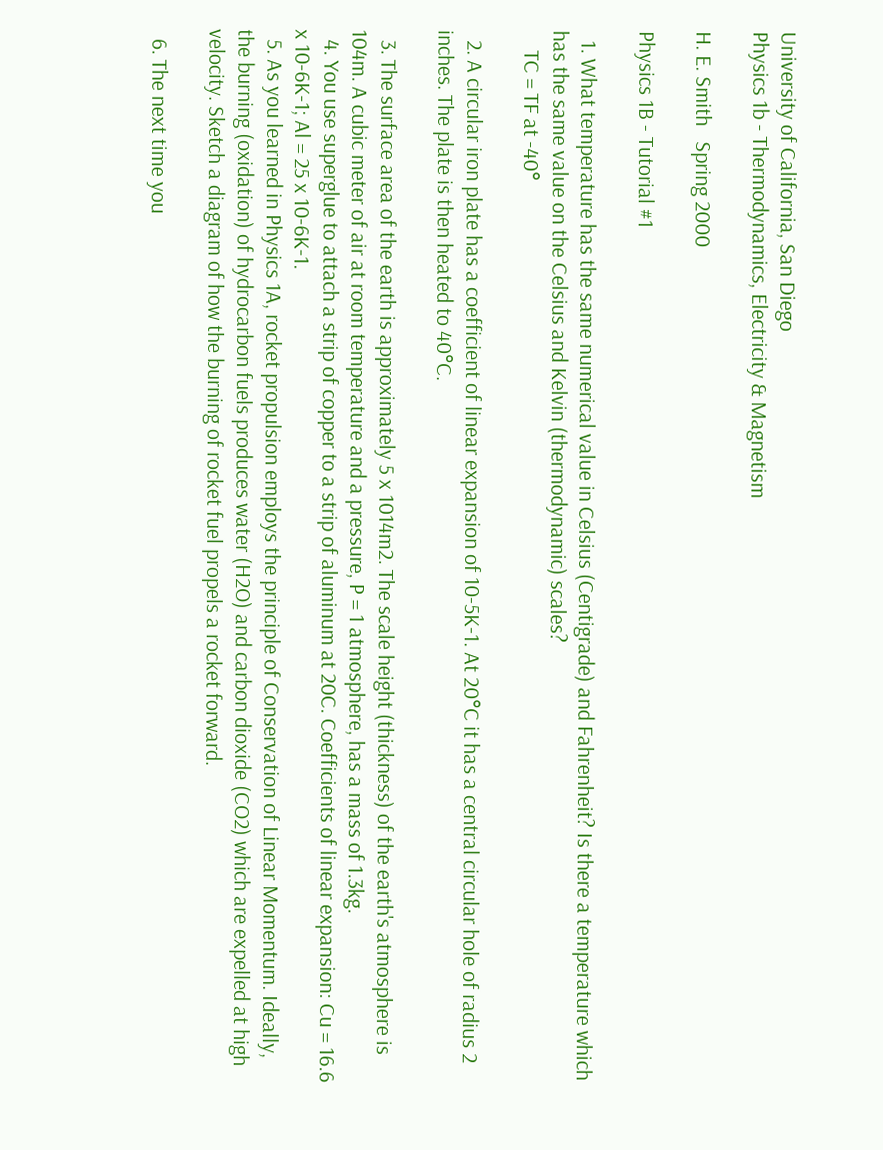University of California, San Diego
Physics 1b - Thermodynamics, Electricity & Magnetism

H. E. Smith   Spring 2000

Physics 1B - Tutorial #1

  1. What temperature has the same numerical value in Celsius (Centigrade) and Fahrenheit? Is there a temperature which has the same value on the Celsius and Kelvin (thermodynamic) scales?
    TC = TF at -40°

  2. A circular iron plate has a coefficient of linear expansion of 10-5K-1. At 20°C it has a central circular hole of radius 2 inches. The plate is then heated to 40°C.

  3. The surface area of the earth is approximately 5 x 1014m2. The scale height (thickness) of the earth's atmosphere is 104m. A cubic meter of air at room temperature and a pressure, P = 1 atmosphere, has a mass of 1.3kg.
  4. You use superglue to attach a strip of copper to a strip of aluminum at 20C. Coefficients of linear expansion: Cu = 16.6 x 10-6K-1; Al = 25 x 10-6K-1.
  5. As you learned in Physics 1A, rocket propulsion employs the principle of Conservation of Linear Momentum. Ideally, the burning (oxidation) of hydrocarbon fuels produces water (H2O) and carbon dioxide (CO2) which are expelled at high velocity. Sketch a diagram of how the burning of rocket fuel propels a rocket forward.

  6. The next time you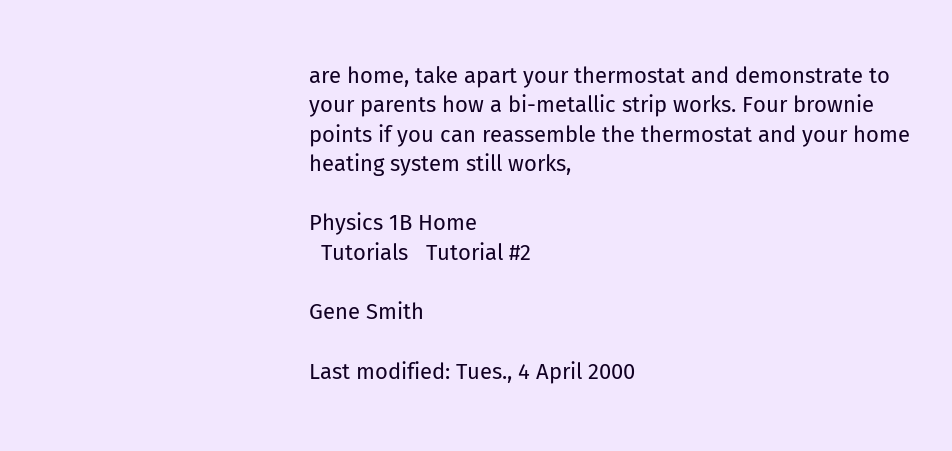are home, take apart your thermostat and demonstrate to your parents how a bi-metallic strip works. Four brownie points if you can reassemble the thermostat and your home heating system still works,

Physics 1B Home
  Tutorials   Tutorial #2

Gene Smith

Last modified: Tues., 4 April 2000